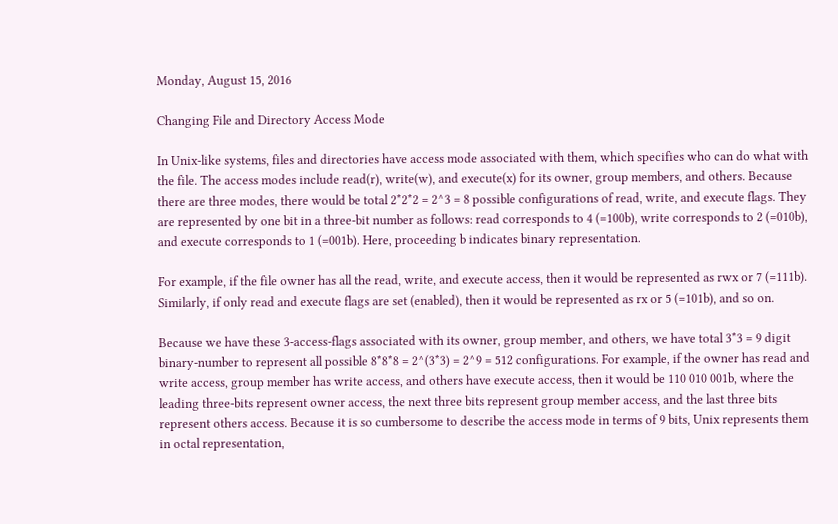Monday, August 15, 2016

Changing File and Directory Access Mode

In Unix-like systems, files and directories have access mode associated with them, which specifies who can do what with the file. The access modes include read(r), write(w), and execute(x) for its owner, group members, and others. Because there are three modes, there would be total 2*2*2 = 2^3 = 8 possible configurations of read, write, and execute flags. They are represented by one bit in a three-bit number as follows: read corresponds to 4 (=100b), write corresponds to 2 (=010b), and execute corresponds to 1 (=001b). Here, proceeding b indicates binary representation.

For example, if the file owner has all the read, write, and execute access, then it would be represented as rwx or 7 (=111b). Similarly, if only read and execute flags are set (enabled), then it would be represented as rx or 5 (=101b), and so on.

Because we have these 3-access-flags associated with its owner, group member, and others, we have total 3*3 = 9 digit binary-number to represent all possible 8*8*8 = 2^(3*3) = 2^9 = 512 configurations. For example, if the owner has read and write access, group member has write access, and others have execute access, then it would be 110 010 001b, where the leading three-bits represent owner access, the next three bits represent group member access, and the last three bits represent others access. Because it is so cumbersome to describe the access mode in terms of 9 bits, Unix represents them in octal representation,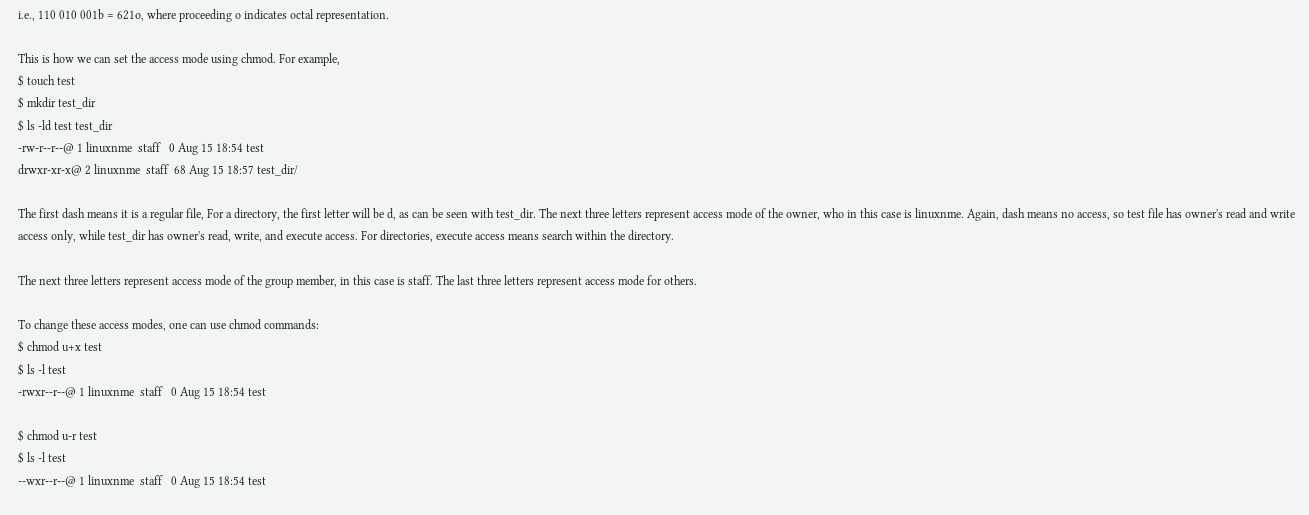i.e., 110 010 001b = 621o, where proceeding o indicates octal representation.

This is how we can set the access mode using chmod. For example,
$ touch test
$ mkdir test_dir
$ ls -ld test test_dir
-rw-r--r--@ 1 linuxnme  staff   0 Aug 15 18:54 test
drwxr-xr-x@ 2 linuxnme  staff  68 Aug 15 18:57 test_dir/

The first dash means it is a regular file, For a directory, the first letter will be d, as can be seen with test_dir. The next three letters represent access mode of the owner, who in this case is linuxnme. Again, dash means no access, so test file has owner's read and write access only, while test_dir has owner's read, write, and execute access. For directories, execute access means search within the directory.

The next three letters represent access mode of the group member, in this case is staff. The last three letters represent access mode for others.

To change these access modes, one can use chmod commands:
$ chmod u+x test
$ ls -l test
-rwxr--r--@ 1 linuxnme  staff   0 Aug 15 18:54 test

$ chmod u-r test
$ ls -l test
--wxr--r--@ 1 linuxnme  staff   0 Aug 15 18:54 test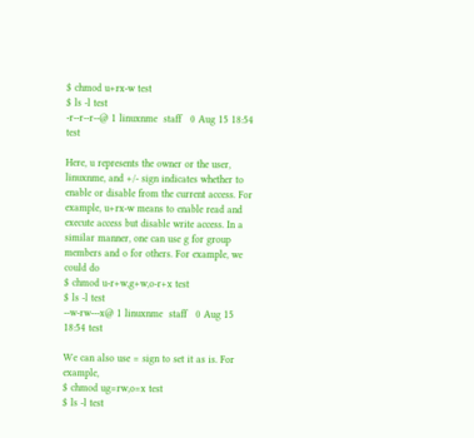$ chmod u+rx-w test
$ ls -l test
-r--r--r--@ 1 linuxnme  staff   0 Aug 15 18:54 test

Here, u represents the owner or the user, linuxnme, and +/- sign indicates whether to enable or disable from the current access. For example, u+rx-w means to enable read and execute access but disable write access. In a similar manner, one can use g for group members and o for others. For example, we could do
$ chmod u-r+w,g+w,o-r+x test
$ ls -l test
--w-rw---x@ 1 linuxnme  staff   0 Aug 15 18:54 test

We can also use = sign to set it as is. For example,
$ chmod ug=rw,o=x test
$ ls -l test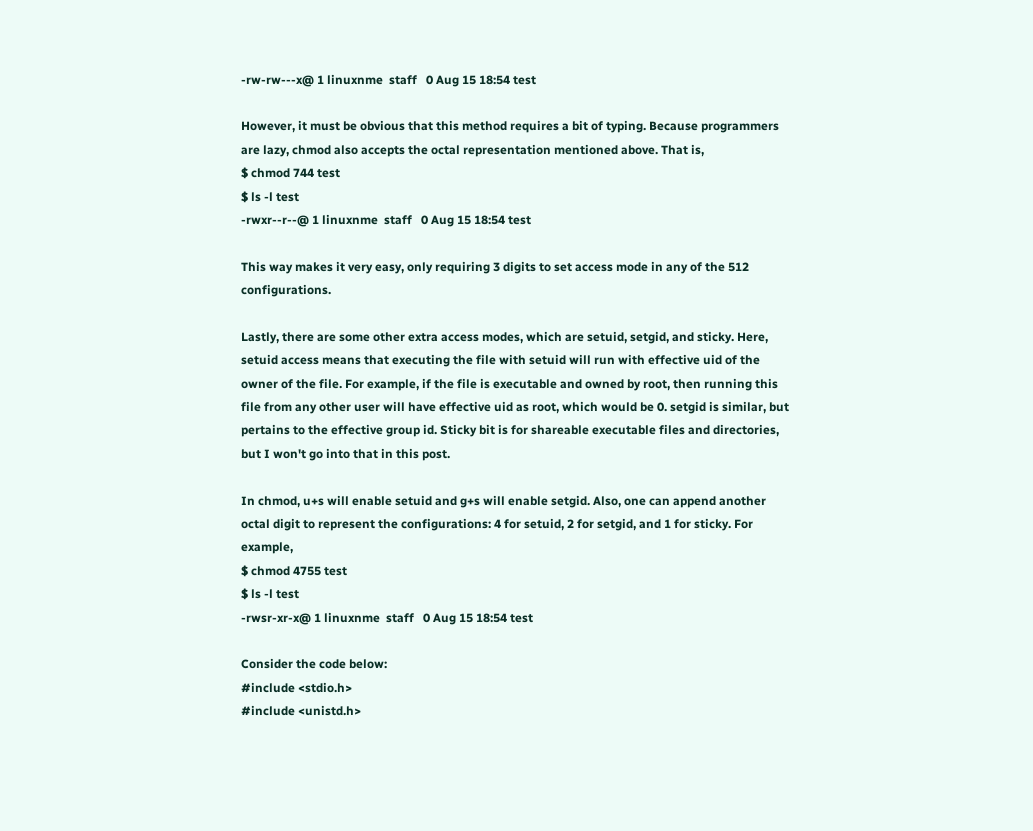-rw-rw---x@ 1 linuxnme  staff   0 Aug 15 18:54 test

However, it must be obvious that this method requires a bit of typing. Because programmers are lazy, chmod also accepts the octal representation mentioned above. That is,
$ chmod 744 test
$ ls -l test
-rwxr--r--@ 1 linuxnme  staff   0 Aug 15 18:54 test

This way makes it very easy, only requiring 3 digits to set access mode in any of the 512 configurations.

Lastly, there are some other extra access modes, which are setuid, setgid, and sticky. Here, setuid access means that executing the file with setuid will run with effective uid of the owner of the file. For example, if the file is executable and owned by root, then running this file from any other user will have effective uid as root, which would be 0. setgid is similar, but pertains to the effective group id. Sticky bit is for shareable executable files and directories, but I won't go into that in this post.

In chmod, u+s will enable setuid and g+s will enable setgid. Also, one can append another octal digit to represent the configurations: 4 for setuid, 2 for setgid, and 1 for sticky. For example,
$ chmod 4755 test
$ ls -l test
-rwsr-xr-x@ 1 linuxnme  staff   0 Aug 15 18:54 test

Consider the code below:
#include <stdio.h>
#include <unistd.h>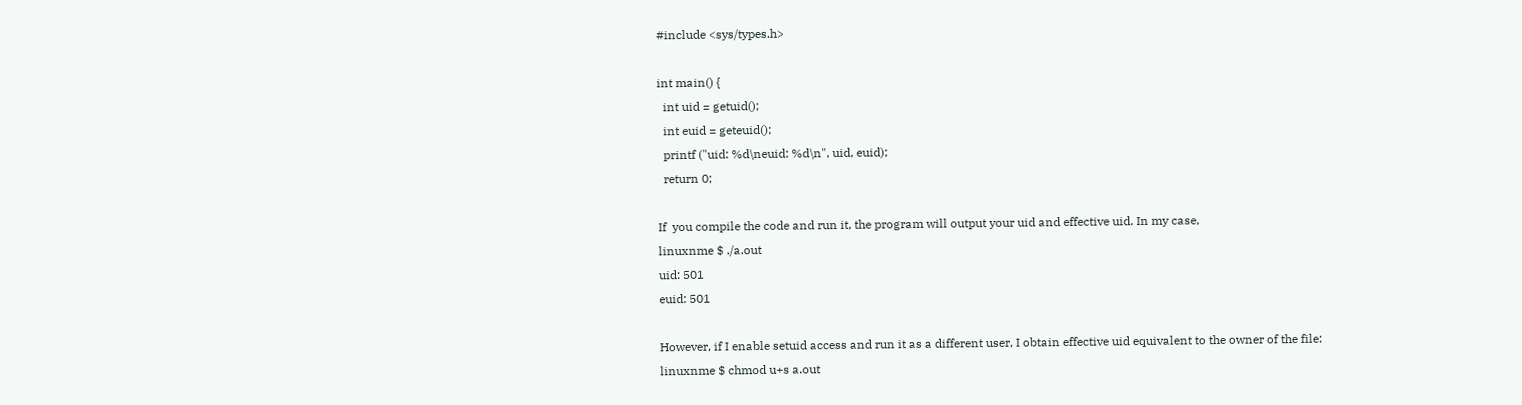#include <sys/types.h>

int main() {
  int uid = getuid();
  int euid = geteuid();
  printf ("uid: %d\neuid: %d\n", uid, euid);
  return 0;

If  you compile the code and run it, the program will output your uid and effective uid. In my case,
linuxnme $ ./a.out
uid: 501
euid: 501

However, if I enable setuid access and run it as a different user, I obtain effective uid equivalent to the owner of the file:
linuxnme $ chmod u+s a.out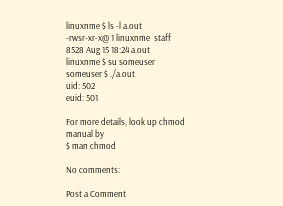linuxnme $ ls -l a.out
-rwsr-xr-x@ 1 linuxnme  staff  8528 Aug 15 18:24 a.out
linuxnme $ su someuser
someuser $ ./a.out
uid: 502
euid: 501

For more details, look up chmod manual by
$ man chmod

No comments:

Post a Comment